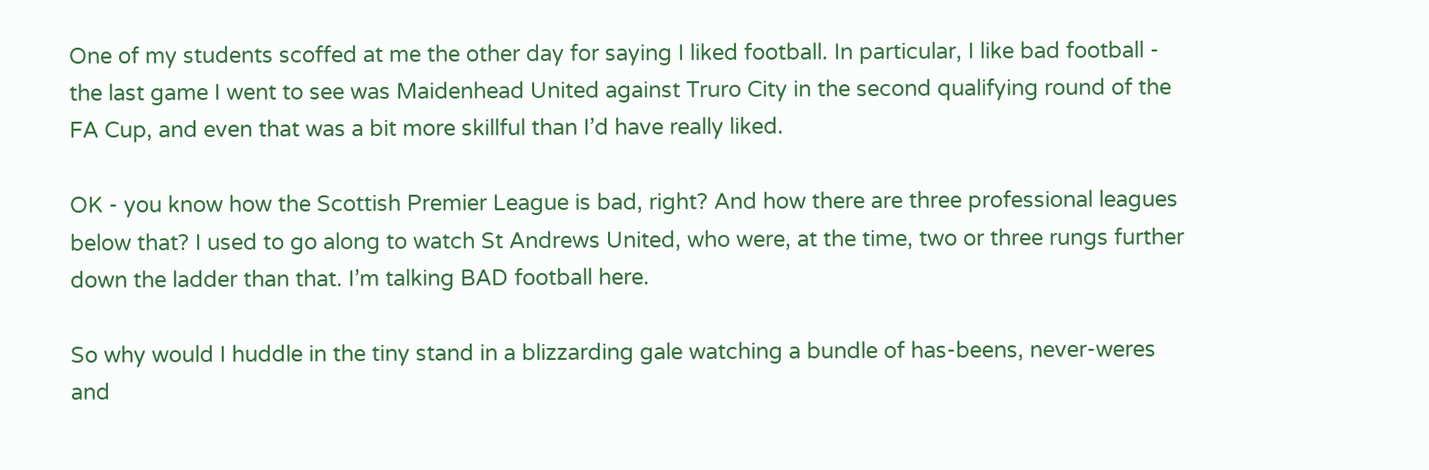One of my students scoffed at me the other day for saying I liked football. In particular, I like bad football - the last game I went to see was Maidenhead United against Truro City in the second qualifying round of the FA Cup, and even that was a bit more skillful than I’d have really liked.

OK - you know how the Scottish Premier League is bad, right? And how there are three professional leagues below that? I used to go along to watch St Andrews United, who were, at the time, two or three rungs further down the ladder than that. I’m talking BAD football here.

So why would I huddle in the tiny stand in a blizzarding gale watching a bundle of has-beens, never-weres and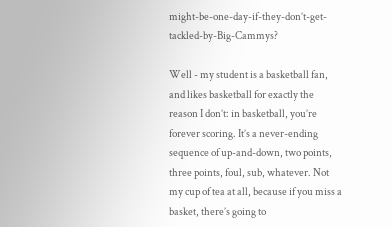might-be-one-day-if-they-don’t-get-tackled-by-Big-Cammys?

Well - my student is a basketball fan, and likes basketball for exactly the reason I don’t: in basketball, you’re forever scoring. It’s a never-ending sequence of up-and-down, two points, three points, foul, sub, whatever. Not my cup of tea at all, because if you miss a basket, there’s going to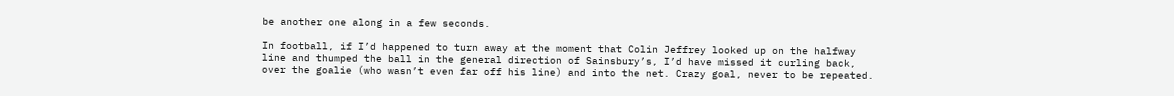be another one along in a few seconds.

In football, if I’d happened to turn away at the moment that Colin Jeffrey looked up on the halfway line and thumped the ball in the general direction of Sainsbury’s, I’d have missed it curling back, over the goalie (who wasn’t even far off his line) and into the net. Crazy goal, never to be repeated.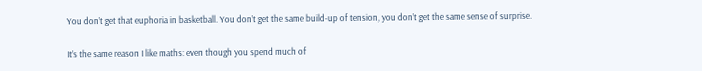You don’t get that euphoria in basketball. You don’t get the same build-up of tension, you don’t get the same sense of surprise.

It’s the same reason I like maths: even though you spend much of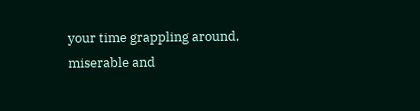your time grappling around, miserable and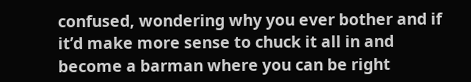confused, wondering why you ever bother and if it’d make more sense to chuck it all in and become a barman where you can be right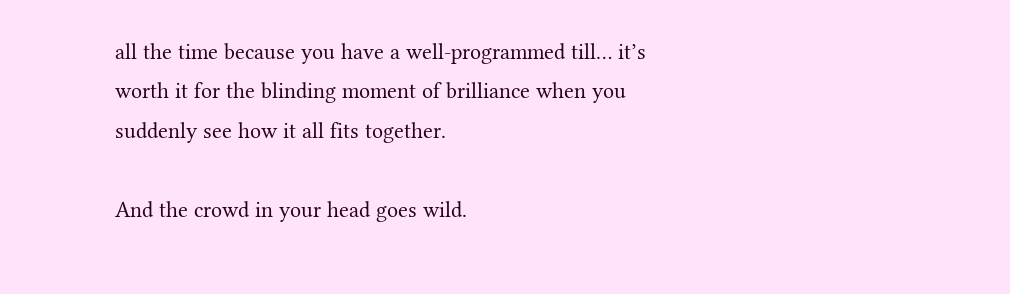all the time because you have a well-programmed till… it’s worth it for the blinding moment of brilliance when you suddenly see how it all fits together.

And the crowd in your head goes wild.